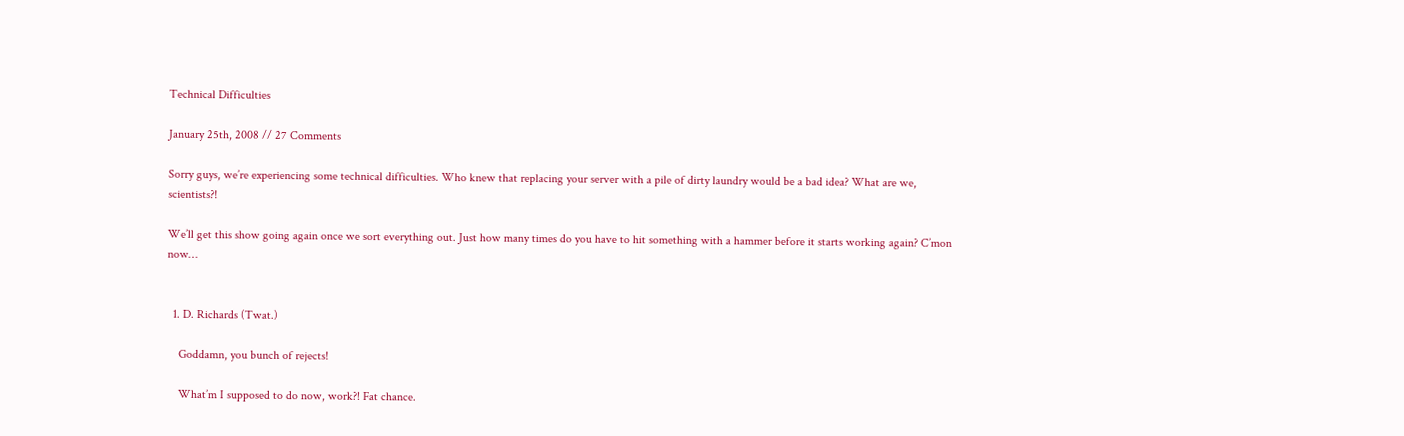Technical Difficulties

January 25th, 2008 // 27 Comments

Sorry guys, we’re experiencing some technical difficulties. Who knew that replacing your server with a pile of dirty laundry would be a bad idea? What are we, scientists?!

We’ll get this show going again once we sort everything out. Just how many times do you have to hit something with a hammer before it starts working again? C’mon now…


  1. D. Richards (Twat.)

    Goddamn, you bunch of rejects!

    What’m I supposed to do now, work?! Fat chance.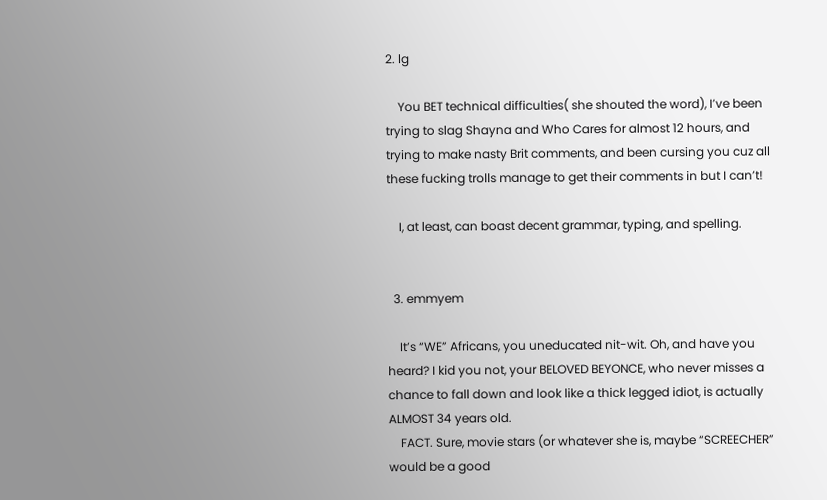2. lg

    You BET technical difficulties( she shouted the word), I’ve been trying to slag Shayna and Who Cares for almost 12 hours, and trying to make nasty Brit comments, and been cursing you cuz all these fucking trolls manage to get their comments in but I can’t!

    I, at least, can boast decent grammar, typing, and spelling.


  3. emmyem

    It’s “WE” Africans, you uneducated nit-wit. Oh, and have you heard? I kid you not, your BELOVED BEYONCE, who never misses a chance to fall down and look like a thick legged idiot, is actually ALMOST 34 years old.
    FACT. Sure, movie stars (or whatever she is, maybe “SCREECHER” would be a good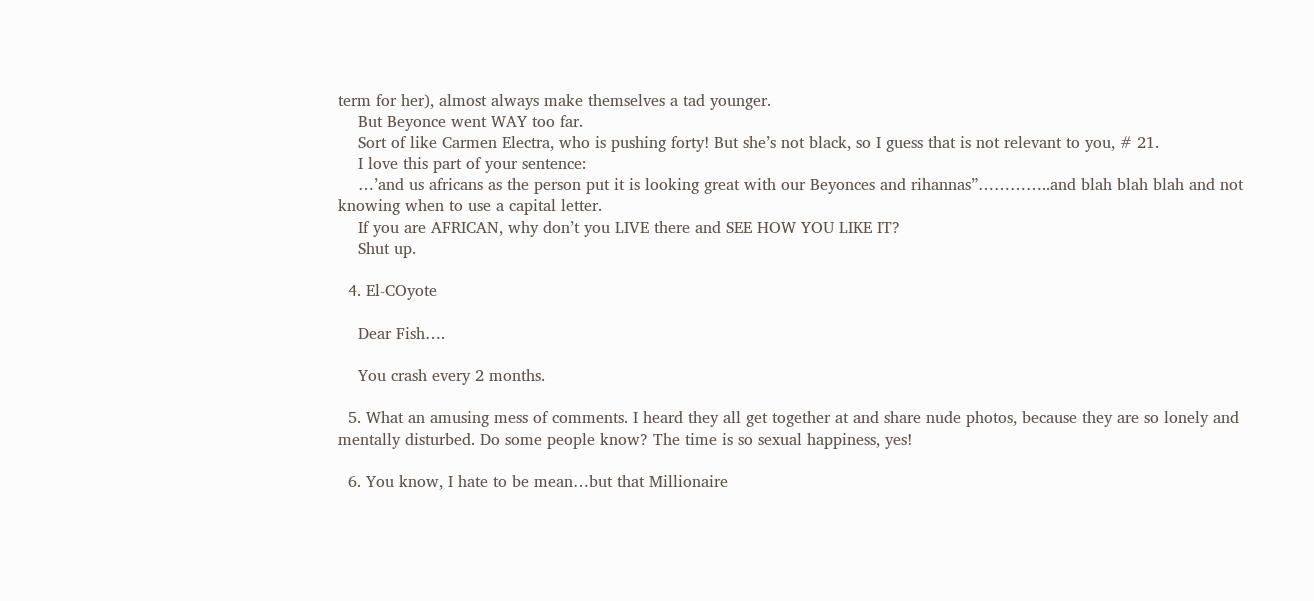term for her), almost always make themselves a tad younger.
    But Beyonce went WAY too far.
    Sort of like Carmen Electra, who is pushing forty! But she’s not black, so I guess that is not relevant to you, # 21.
    I love this part of your sentence:
    …’and us africans as the person put it is looking great with our Beyonces and rihannas”…………..and blah blah blah and not knowing when to use a capital letter.
    If you are AFRICAN, why don’t you LIVE there and SEE HOW YOU LIKE IT?
    Shut up.

  4. El-COyote

    Dear Fish….

    You crash every 2 months.

  5. What an amusing mess of comments. I heard they all get together at and share nude photos, because they are so lonely and mentally disturbed. Do some people know? The time is so sexual happiness, yes!

  6. You know, I hate to be mean…but that Millionaire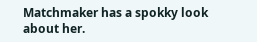Matchmaker has a spokky look about her.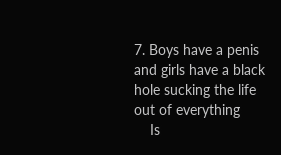7. Boys have a penis and girls have a black hole sucking the life out of everything
    Is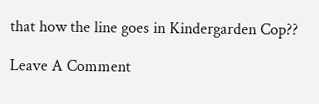that how the line goes in Kindergarden Cop??

Leave A Comment